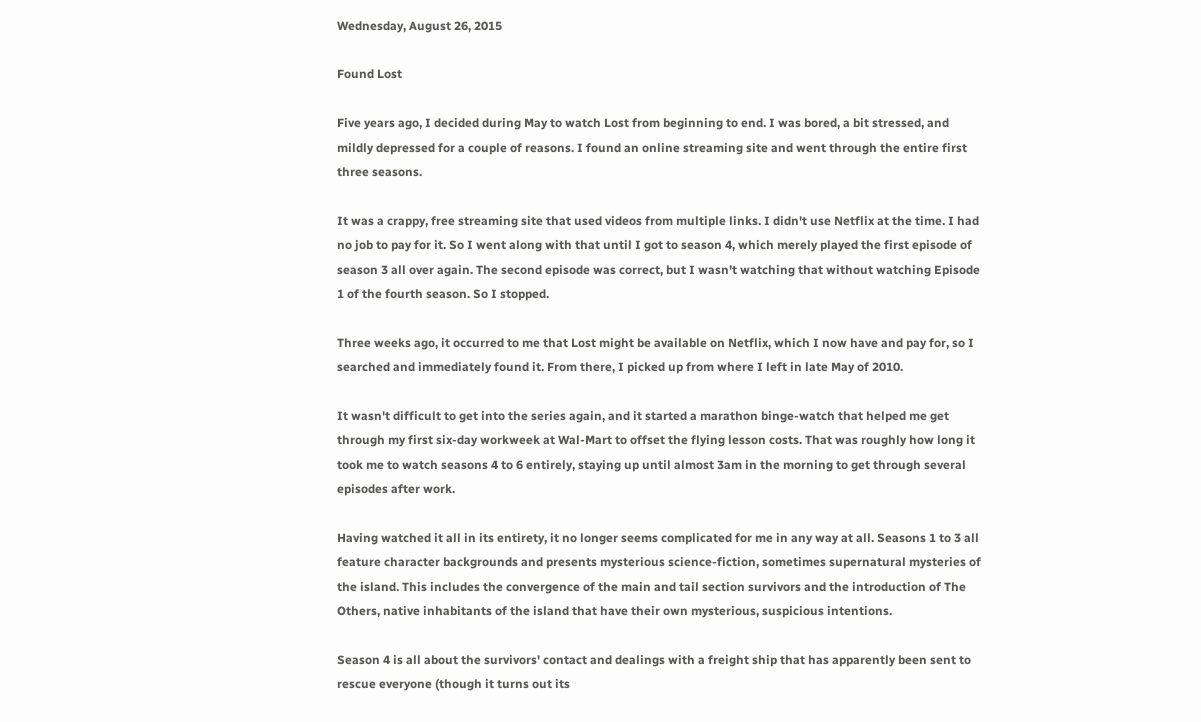Wednesday, August 26, 2015

Found Lost

Five years ago, I decided during May to watch Lost from beginning to end. I was bored, a bit stressed, and mildly depressed for a couple of reasons. I found an online streaming site and went through the entire first three seasons.

It was a crappy, free streaming site that used videos from multiple links. I didn't use Netflix at the time. I had no job to pay for it. So I went along with that until I got to season 4, which merely played the first episode of season 3 all over again. The second episode was correct, but I wasn't watching that without watching Episode 1 of the fourth season. So I stopped.

Three weeks ago, it occurred to me that Lost might be available on Netflix, which I now have and pay for, so I searched and immediately found it. From there, I picked up from where I left in late May of 2010.

It wasn't difficult to get into the series again, and it started a marathon binge-watch that helped me get through my first six-day workweek at Wal-Mart to offset the flying lesson costs. That was roughly how long it took me to watch seasons 4 to 6 entirely, staying up until almost 3am in the morning to get through several episodes after work.

Having watched it all in its entirety, it no longer seems complicated for me in any way at all. Seasons 1 to 3 all feature character backgrounds and presents mysterious science-fiction, sometimes supernatural mysteries of the island. This includes the convergence of the main and tail section survivors and the introduction of The Others, native inhabitants of the island that have their own mysterious, suspicious intentions.

Season 4 is all about the survivors' contact and dealings with a freight ship that has apparently been sent to rescue everyone (though it turns out its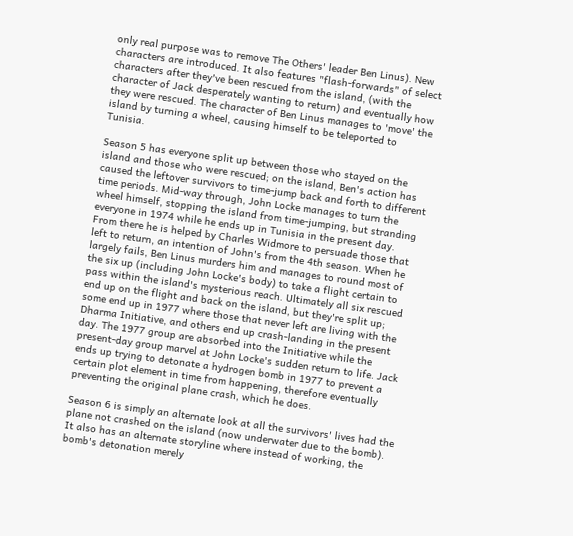only real purpose was to remove The Others' leader Ben Linus). New characters are introduced. It also features "flash-forwards" of select characters after they've been rescued from the island, (with the character of Jack desperately wanting to return) and eventually how they were rescued. The character of Ben Linus manages to 'move' the island by turning a wheel, causing himself to be teleported to Tunisia.

Season 5 has everyone split up between those who stayed on the island and those who were rescued; on the island, Ben's action has caused the leftover survivors to time-jump back and forth to different time periods. Mid-way through, John Locke manages to turn the wheel himself, stopping the island from time-jumping, but stranding everyone in 1974 while he ends up in Tunisia in the present day. From there he is helped by Charles Widmore to persuade those that left to return, an intention of John's from the 4th season. When he largely fails, Ben Linus murders him and manages to round most of the six up (including John Locke's body) to take a flight certain to pass within the island's mysterious reach. Ultimately all six rescued end up on the flight and back on the island, but they're split up; some end up in 1977 where those that never left are living with the Dharma Initiative, and others end up crash-landing in the present day. The 1977 group are absorbed into the Initiative while the present-day group marvel at John Locke's sudden return to life. Jack ends up trying to detonate a hydrogen bomb in 1977 to prevent a certain plot element in time from happening, therefore eventually preventing the original plane crash, which he does.

Season 6 is simply an alternate look at all the survivors' lives had the plane not crashed on the island (now underwater due to the bomb). It also has an alternate storyline where instead of working, the bomb's detonation merely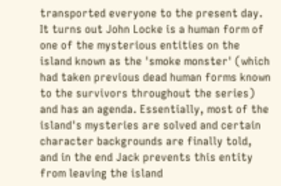transported everyone to the present day. It turns out John Locke is a human form of one of the mysterious entities on the island known as the 'smoke monster' (which had taken previous dead human forms known to the survivors throughout the series) and has an agenda. Essentially, most of the island's mysteries are solved and certain character backgrounds are finally told, and in the end Jack prevents this entity from leaving the island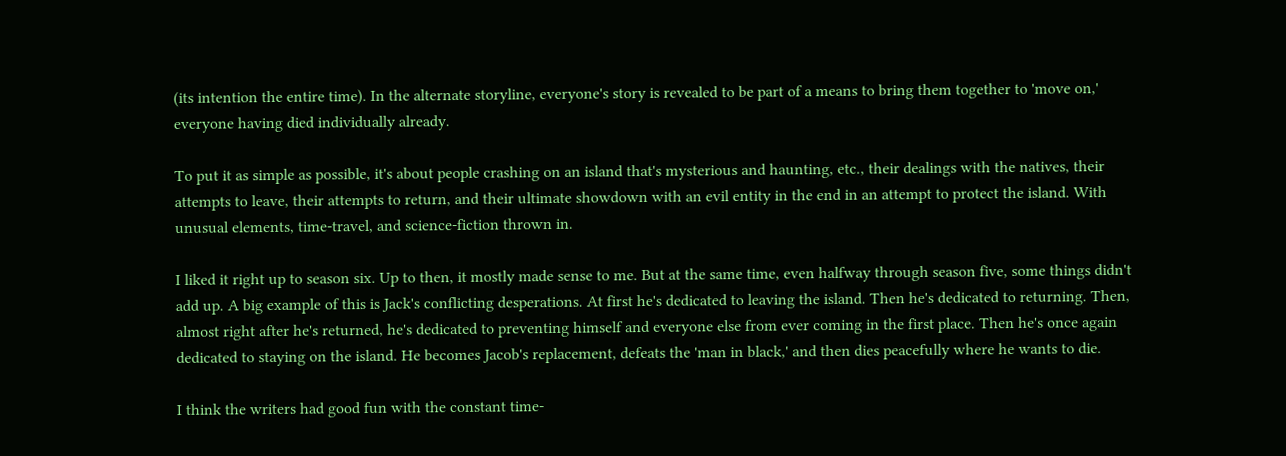(its intention the entire time). In the alternate storyline, everyone's story is revealed to be part of a means to bring them together to 'move on,' everyone having died individually already.

To put it as simple as possible, it's about people crashing on an island that's mysterious and haunting, etc., their dealings with the natives, their attempts to leave, their attempts to return, and their ultimate showdown with an evil entity in the end in an attempt to protect the island. With unusual elements, time-travel, and science-fiction thrown in.

I liked it right up to season six. Up to then, it mostly made sense to me. But at the same time, even halfway through season five, some things didn't add up. A big example of this is Jack's conflicting desperations. At first he's dedicated to leaving the island. Then he's dedicated to returning. Then, almost right after he's returned, he's dedicated to preventing himself and everyone else from ever coming in the first place. Then he's once again dedicated to staying on the island. He becomes Jacob's replacement, defeats the 'man in black,' and then dies peacefully where he wants to die.

I think the writers had good fun with the constant time-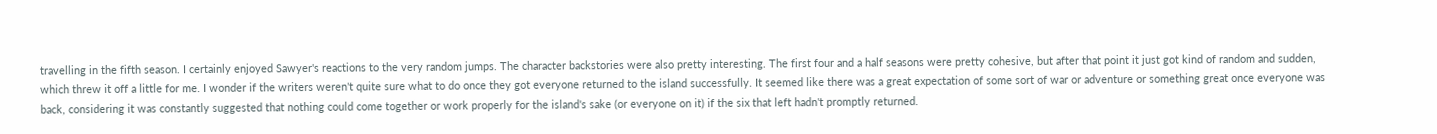travelling in the fifth season. I certainly enjoyed Sawyer's reactions to the very random jumps. The character backstories were also pretty interesting. The first four and a half seasons were pretty cohesive, but after that point it just got kind of random and sudden, which threw it off a little for me. I wonder if the writers weren't quite sure what to do once they got everyone returned to the island successfully. It seemed like there was a great expectation of some sort of war or adventure or something great once everyone was back, considering it was constantly suggested that nothing could come together or work properly for the island's sake (or everyone on it) if the six that left hadn't promptly returned.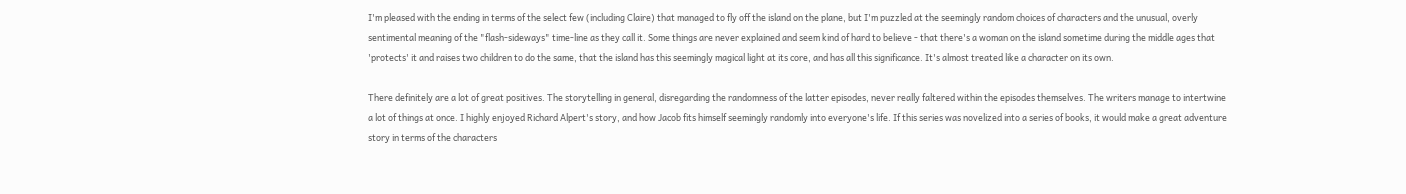I'm pleased with the ending in terms of the select few (including Claire) that managed to fly off the island on the plane, but I'm puzzled at the seemingly random choices of characters and the unusual, overly sentimental meaning of the "flash-sideways" time-line as they call it. Some things are never explained and seem kind of hard to believe - that there's a woman on the island sometime during the middle ages that 'protects' it and raises two children to do the same, that the island has this seemingly magical light at its core, and has all this significance. It's almost treated like a character on its own.

There definitely are a lot of great positives. The storytelling in general, disregarding the randomness of the latter episodes, never really faltered within the episodes themselves. The writers manage to intertwine a lot of things at once. I highly enjoyed Richard Alpert's story, and how Jacob fits himself seemingly randomly into everyone's life. If this series was novelized into a series of books, it would make a great adventure story in terms of the characters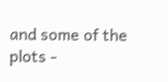and some of the plots -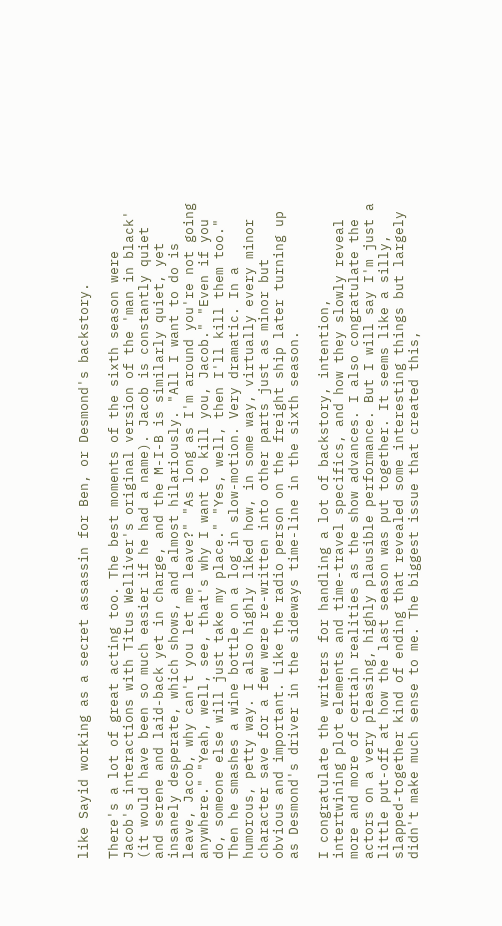like Sayid working as a secret assassin for Ben, or Desmond's backstory.

There's a lot of great acting too. The best moments of the sixth season were Jacob's interactions with Titus Welliver's original version of the 'man in black' (it would have been so much easier if he had a name). Jacob is constantly quiet and serene and laid-back yet in charge, and the M-I-B is similarly quiet, yet insanely desperate, which shows, and almost hilariously. "All I want to do is leave, Jacob, why can't you let me leave?" "As long as I'm around you're not going anywhere." "Yeah, well, see, that's why I want to kill you, Jacob." "Even if you do, someone else will just take my place." "Yes, well, then I'll kill them too." Then he smashes a wine bottle on a log in slow-motion. Very dramatic. In a humorous, petty way. I also highly liked how, in some way, virtually every minor character save for a few were re-written into other parts just as minor but obvious and important. Like the radio person on the freight ship later turning up as Desmond's driver in the sideways time-line in the sixth season.

I congratulate the writers for handling a lot of backstory, intention, intertwining plot elements and time-travel specifics, and how they slowly reveal more and more of certain realities as the show advances. I also congratulate the actors on a very pleasing, highly plausible performance. But I will say I'm just a little put-off at how the last season was put together. It seems like a silly, slapped-together kind of ending that revealed some interesting things but largely didn't make much sense to me. The biggest issue that created this,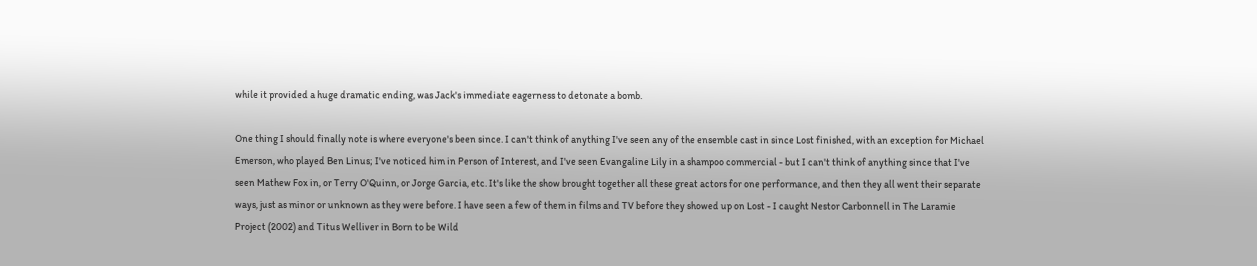while it provided a huge dramatic ending, was Jack's immediate eagerness to detonate a bomb.

One thing I should finally note is where everyone's been since. I can't think of anything I've seen any of the ensemble cast in since Lost finished, with an exception for Michael Emerson, who played Ben Linus; I've noticed him in Person of Interest, and I've seen Evangaline Lily in a shampoo commercial - but I can't think of anything since that I've seen Mathew Fox in, or Terry O'Quinn, or Jorge Garcia, etc. It's like the show brought together all these great actors for one performance, and then they all went their separate ways, just as minor or unknown as they were before. I have seen a few of them in films and TV before they showed up on Lost - I caught Nestor Carbonnell in The Laramie Project (2002) and Titus Welliver in Born to be Wild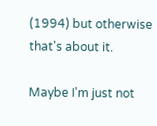(1994) but otherwise that's about it.

Maybe I'm just not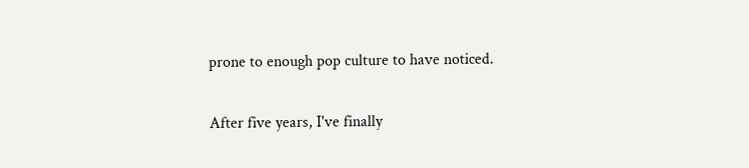prone to enough pop culture to have noticed.

After five years, I've finally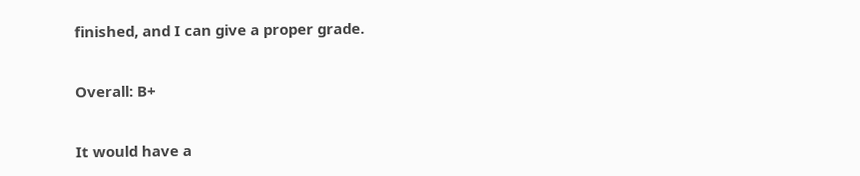finished, and I can give a proper grade.

Overall: B+

It would have a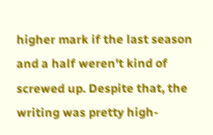higher mark if the last season and a half weren't kind of screwed up. Despite that, the writing was pretty high-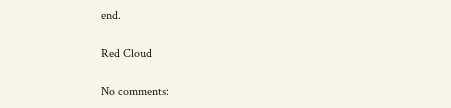end.

Red Cloud

No comments: